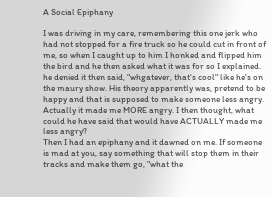A Social Epiphany

I was driving in my care, remembering this one jerk who had not stopped for a fire truck so he could cut in front of me, so when I caught up to him I honked and flipped him the bird and he then asked what it was for so I explained. he denied it then said, "whgatever, that's cool" like he's on the maury show. His theory apparently was, pretend to be happy and that is supposed to make someone less angry. Actually it made me MORE angry. I then thought, what could he have said that would have ACTUALLY made me less angry?
Then I had an epiphany and it dawned on me. If someone is mad at you, say something that will stop them in their tracks and make them go, "what the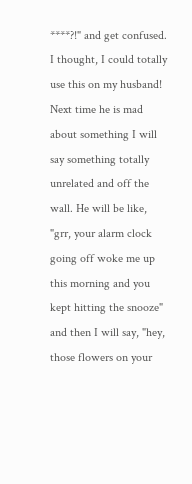****?!" and get confused. I thought, I could totally use this on my husband! Next time he is mad about something I will say something totally unrelated and off the wall. He will be like, "grr, your alarm clock going off woke me up this morning and you kept hitting the snooze" and then I will say, "hey, those flowers on your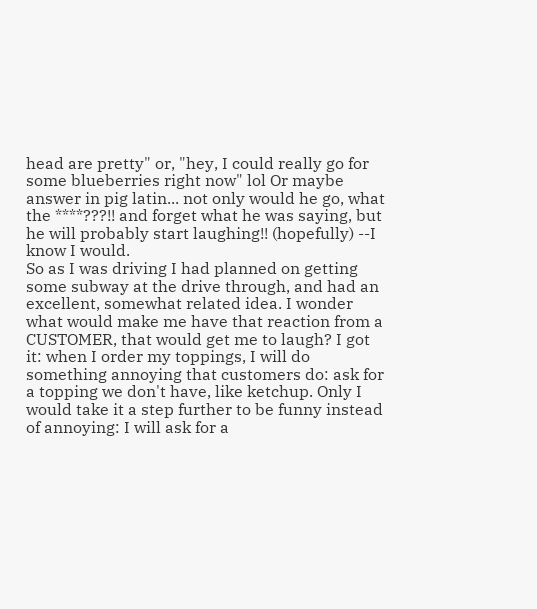head are pretty" or, "hey, I could really go for some blueberries right now" lol Or maybe answer in pig latin... not only would he go, what the ****???!! and forget what he was saying, but he will probably start laughing!! (hopefully) --I know I would.
So as I was driving I had planned on getting some subway at the drive through, and had an excellent, somewhat related idea. I wonder what would make me have that reaction from a CUSTOMER, that would get me to laugh? I got it: when I order my toppings, I will do something annoying that customers do: ask for a topping we don't have, like ketchup. Only I would take it a step further to be funny instead of annoying: I will ask for a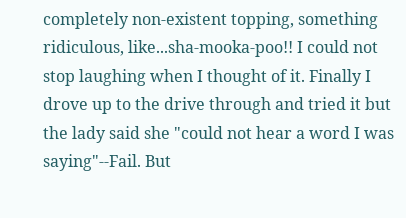completely non-existent topping, something ridiculous, like...sha-mooka-poo!! I could not stop laughing when I thought of it. Finally I drove up to the drive through and tried it but the lady said she "could not hear a word I was saying"--Fail. But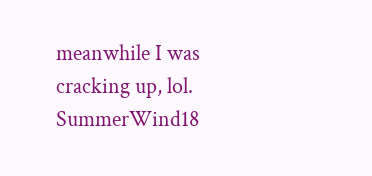meanwhile I was cracking up, lol.
SummerWind18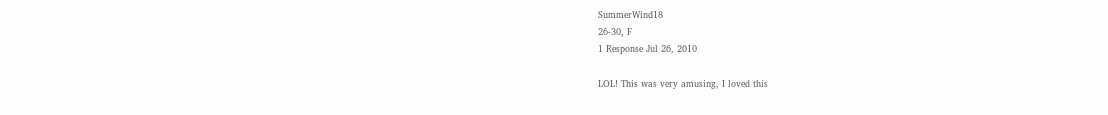SummerWind18
26-30, F
1 Response Jul 26, 2010

LOL! This was very amusing, I loved this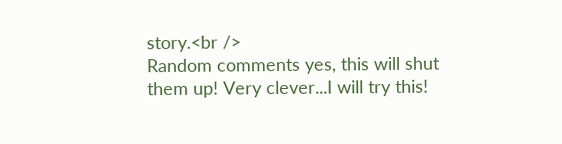story.<br />
Random comments yes, this will shut them up! Very clever...I will try this!